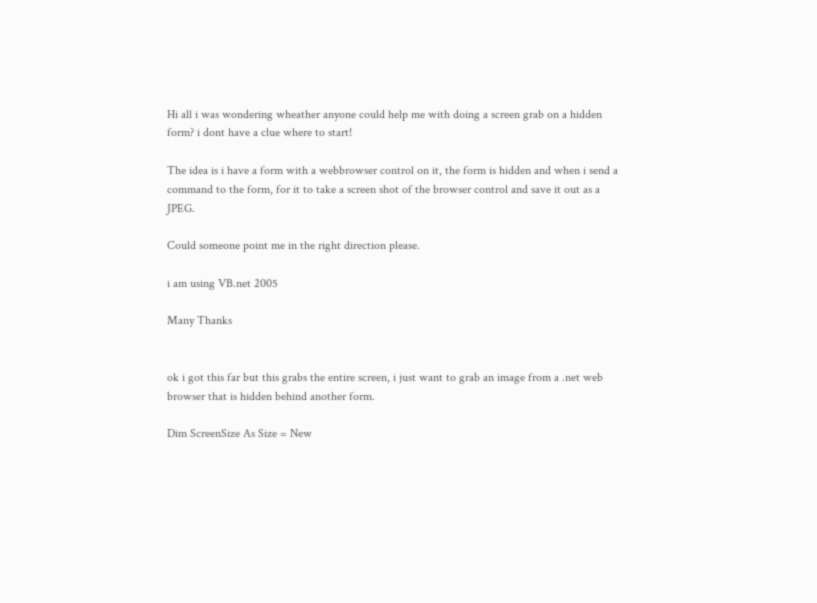Hi all i was wondering wheather anyone could help me with doing a screen grab on a hidden form? i dont have a clue where to start!

The idea is i have a form with a webbrowser control on it, the form is hidden and when i send a command to the form, for it to take a screen shot of the browser control and save it out as a JPEG.

Could someone point me in the right direction please.

i am using VB.net 2005

Many Thanks


ok i got this far but this grabs the entire screen, i just want to grab an image from a .net web browser that is hidden behind another form.

Dim ScreenSize As Size = New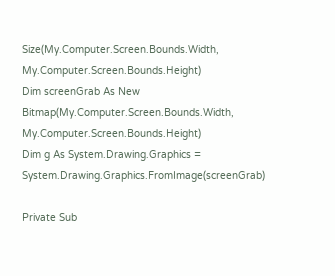Size(My.Computer.Screen.Bounds.Width, My.Computer.Screen.Bounds.Height)
Dim screenGrab As New Bitmap(My.Computer.Screen.Bounds.Width, My.Computer.Screen.Bounds.Height)
Dim g As System.Drawing.Graphics = System.Drawing.Graphics.FromImage(screenGrab)

Private Sub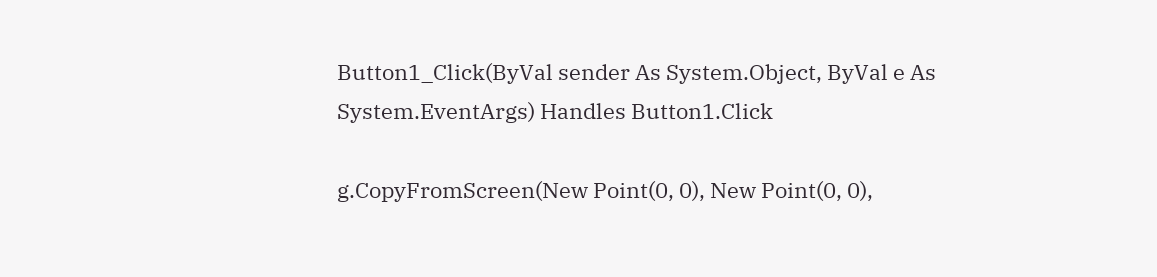Button1_Click(ByVal sender As System.Object, ByVal e As System.EventArgs) Handles Button1.Click

g.CopyFromScreen(New Point(0, 0), New Point(0, 0),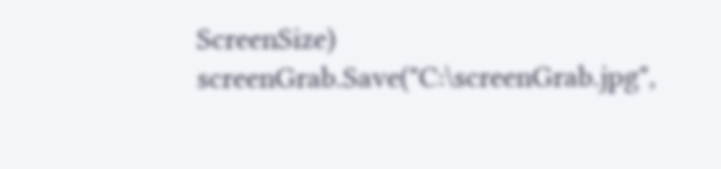ScreenSize)
screenGrab.Save("C:\screenGrab.jpg",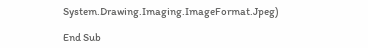System.Drawing.Imaging.ImageFormat.Jpeg)

End Sub